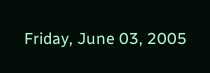Friday, June 03, 2005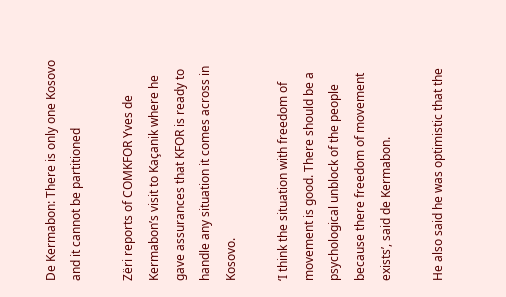De Kermabon: There is only one Kosovo and it cannot be partitioned

Zëri reports of COMKFOR Yves de Kermabon’s visit to Kaçanik where he gave assurances that KFOR is ready to handle any situation it comes across in Kosovo.

‘I think the situation with freedom of movement is good. There should be a psychological unblock of the people because there freedom of movement exists’, said de Kermabon.

He also said he was optimistic that the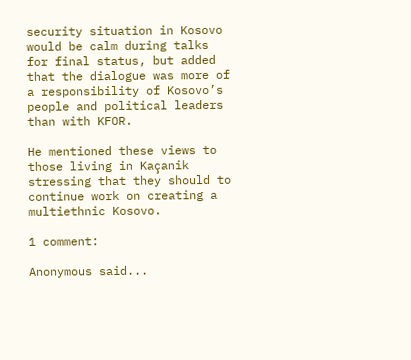security situation in Kosovo would be calm during talks for final status, but added that the dialogue was more of a responsibility of Kosovo’s people and political leaders than with KFOR.

He mentioned these views to those living in Kaçanik stressing that they should to continue work on creating a multiethnic Kosovo.

1 comment:

Anonymous said...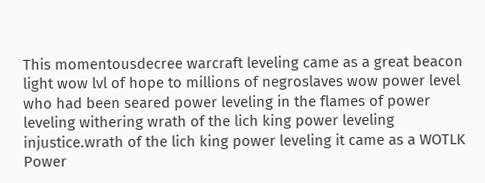This momentousdecree warcraft leveling came as a great beacon light wow lvl of hope to millions of negroslaves wow power level who had been seared power leveling in the flames of power leveling withering wrath of the lich king power leveling injustice.wrath of the lich king power leveling it came as a WOTLK Power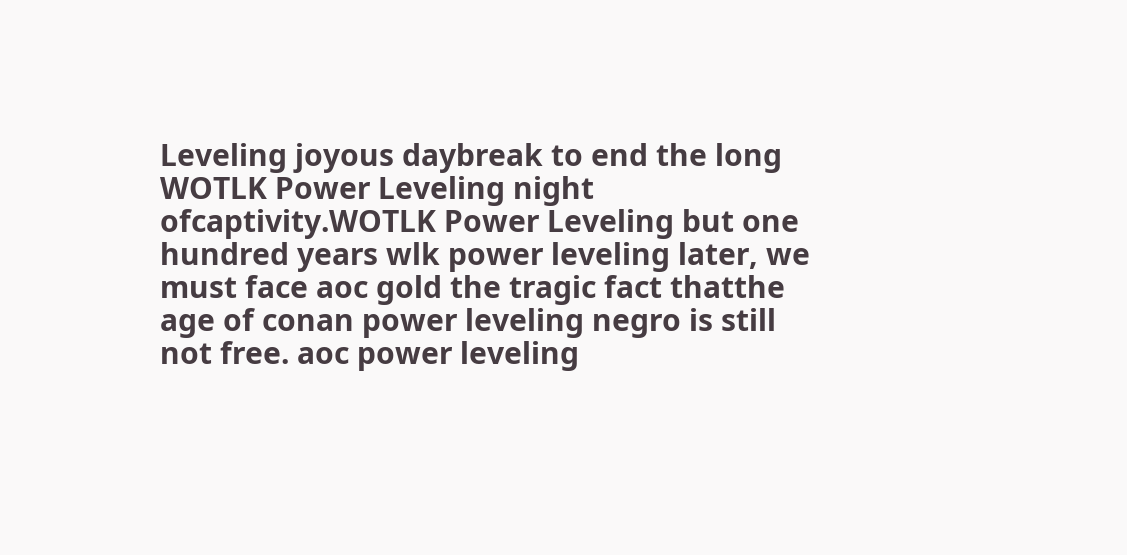Leveling joyous daybreak to end the long WOTLK Power Leveling night ofcaptivity.WOTLK Power Leveling but one hundred years wlk power leveling later, we must face aoc gold the tragic fact thatthe age of conan power leveling negro is still not free. aoc power leveling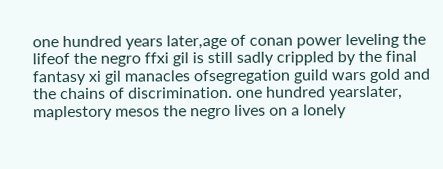one hundred years later,age of conan power leveling the lifeof the negro ffxi gil is still sadly crippled by the final fantasy xi gil manacles ofsegregation guild wars gold and the chains of discrimination. one hundred yearslater, maplestory mesos the negro lives on a lonely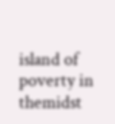island of poverty in themidst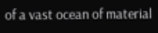of a vast ocean of material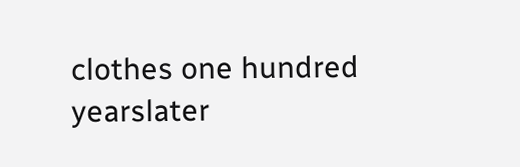clothes one hundred yearslater